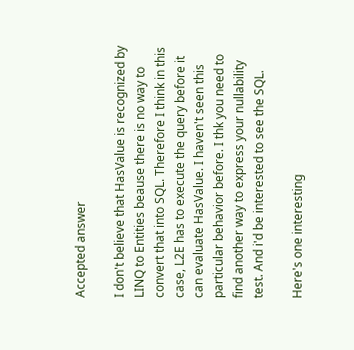Accepted answer

I don't believe that HasValue is recognized by LINQ to Entities beause there is no way to convert that into SQL. Therefore I think in this case, L2E has to execute the query before it can evaluate HasValue. I haven't seen this particular behavior before. I thk you need to find another way to express your nullability test. And i'd be interested to see the SQL.

Here's one interesting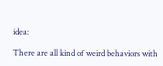idea:

There are all kind of weird behaviors with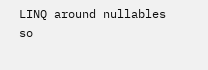LINQ around nullables so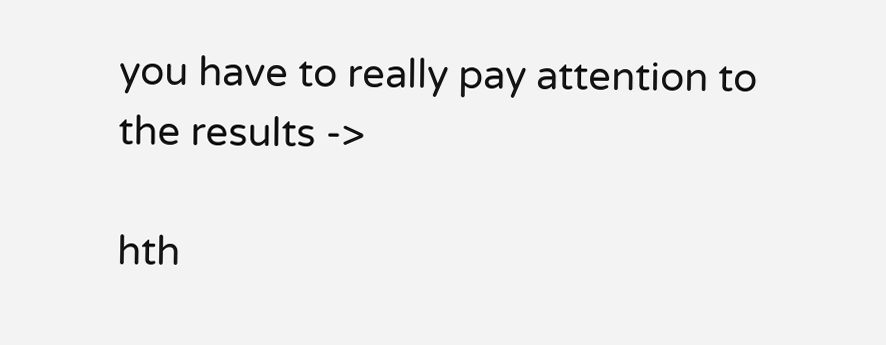you have to really pay attention to the results ->

hth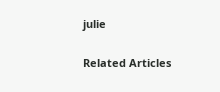julie

Related Articles